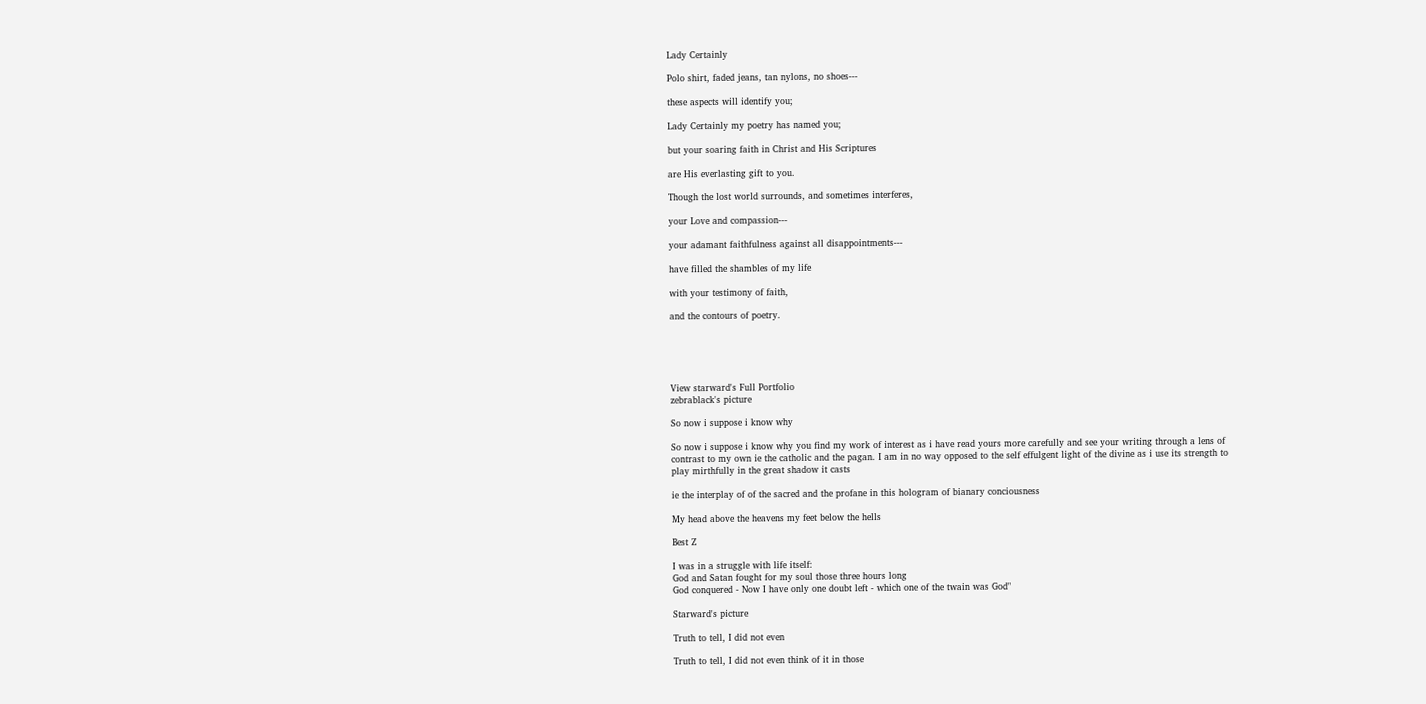Lady Certainly

Polo shirt, faded jeans, tan nylons, no shoes---

these aspects will identify you;

Lady Certainly my poetry has named you;

but your soaring faith in Christ and His Scriptures

are His everlasting gift to you.

Though the lost world surrounds, and sometimes interferes,

your Love and compassion---

your adamant faithfulness against all disappointments---

have filled the shambles of my life

with your testimony of faith,

and the contours of poetry.





View starward's Full Portfolio
zebrablack's picture

So now i suppose i know why

So now i suppose i know why you find my work of interest as i have read yours more carefully and see your writing through a lens of contrast to my own ie the catholic and the pagan. I am in no way opposed to the self effulgent light of the divine as i use its strength to play mirthfully in the great shadow it casts

ie the interplay of of the sacred and the profane in this hologram of bianary conciousness

My head above the heavens my feet below the hells

Best Z

I was in a struggle with life itself:
God and Satan fought for my soul those three hours long
God conquered - Now I have only one doubt left - which one of the twain was God"

Starward's picture

Truth to tell, I did not even

Truth to tell, I did not even think of it in those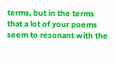terms, but in the terms that a lot of your poems seem to resonant with the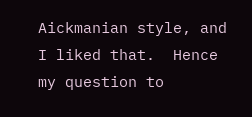Aickmanian style, and I liked that.  Hence my question to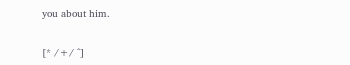you about him.


[* /+/ ^]